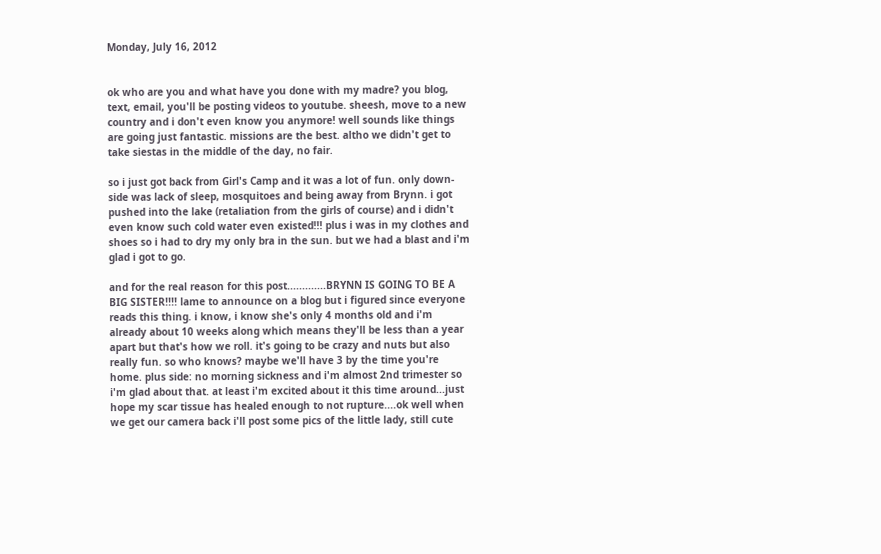Monday, July 16, 2012


ok who are you and what have you done with my madre? you blog, text, email, you'll be posting videos to youtube. sheesh, move to a new country and i don't even know you anymore! well sounds like things are going just fantastic. missions are the best. altho we didn't get to take siestas in the middle of the day, no fair.

so i just got back from Girl's Camp and it was a lot of fun. only down-side was lack of sleep, mosquitoes and being away from Brynn. i got pushed into the lake (retaliation from the girls of course) and i didn't even know such cold water even existed!!! plus i was in my clothes and shoes so i had to dry my only bra in the sun. but we had a blast and i'm glad i got to go.

and for the real reason for this post.............BRYNN IS GOING TO BE A BIG SISTER!!!! lame to announce on a blog but i figured since everyone reads this thing. i know, i know she's only 4 months old and i'm already about 10 weeks along which means they'll be less than a year apart but that's how we roll. it's going to be crazy and nuts but also really fun. so who knows? maybe we'll have 3 by the time you're home. plus side: no morning sickness and i'm almost 2nd trimester so i'm glad about that. at least i'm excited about it this time around...just hope my scar tissue has healed enough to not rupture....ok well when we get our camera back i'll post some pics of the little lady, still cute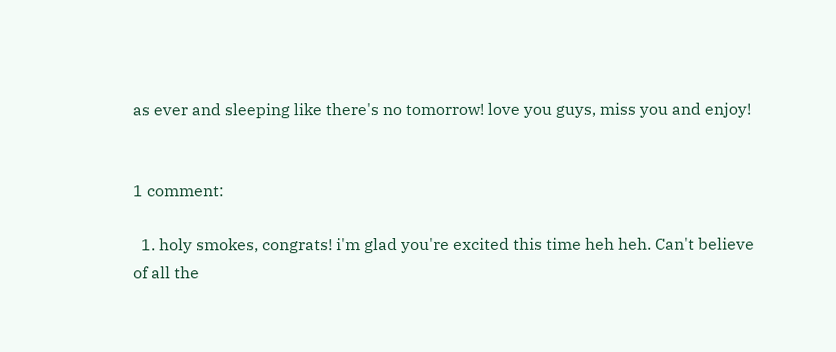as ever and sleeping like there's no tomorrow! love you guys, miss you and enjoy!


1 comment:

  1. holy smokes, congrats! i'm glad you're excited this time heh heh. Can't believe of all the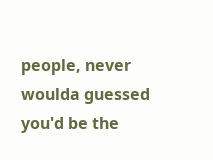people, never woulda guessed you'd be the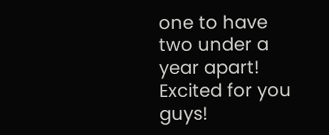one to have two under a year apart! Excited for you guys!